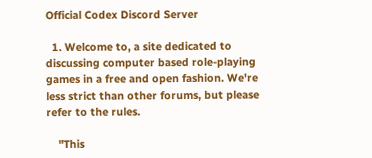Official Codex Discord Server

  1. Welcome to, a site dedicated to discussing computer based role-playing games in a free and open fashion. We're less strict than other forums, but please refer to the rules.

    "This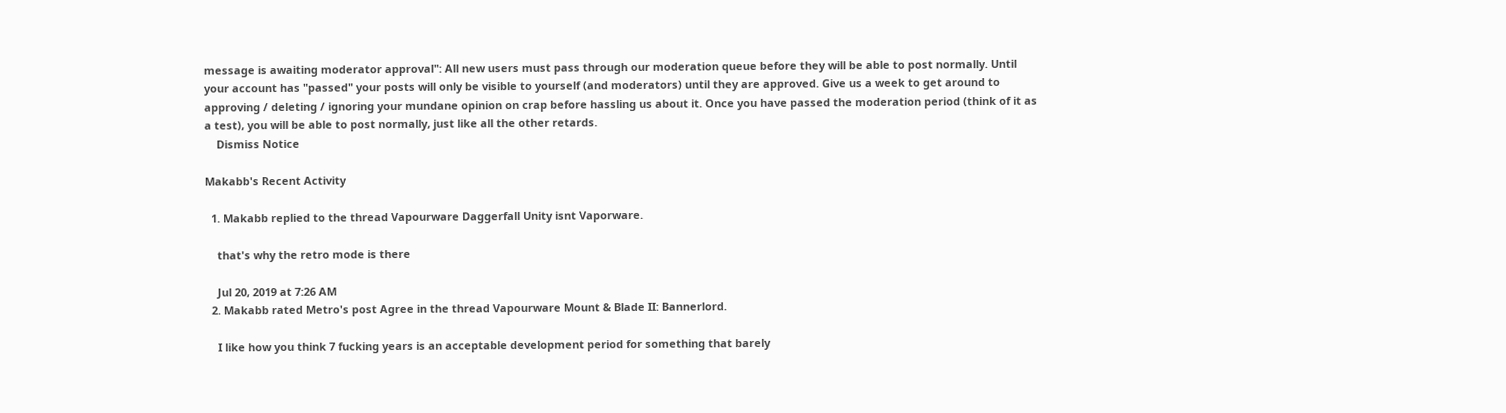message is awaiting moderator approval": All new users must pass through our moderation queue before they will be able to post normally. Until your account has "passed" your posts will only be visible to yourself (and moderators) until they are approved. Give us a week to get around to approving / deleting / ignoring your mundane opinion on crap before hassling us about it. Once you have passed the moderation period (think of it as a test), you will be able to post normally, just like all the other retards.
    Dismiss Notice

Makabb's Recent Activity

  1. Makabb replied to the thread Vapourware Daggerfall Unity isnt Vaporware.

    that's why the retro mode is there

    Jul 20, 2019 at 7:26 AM
  2. Makabb rated Metro's post Agree in the thread Vapourware Mount & Blade II: Bannerlord.

    I like how you think 7 fucking years is an acceptable development period for something that barely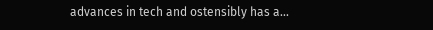advances in tech and ostensibly has a...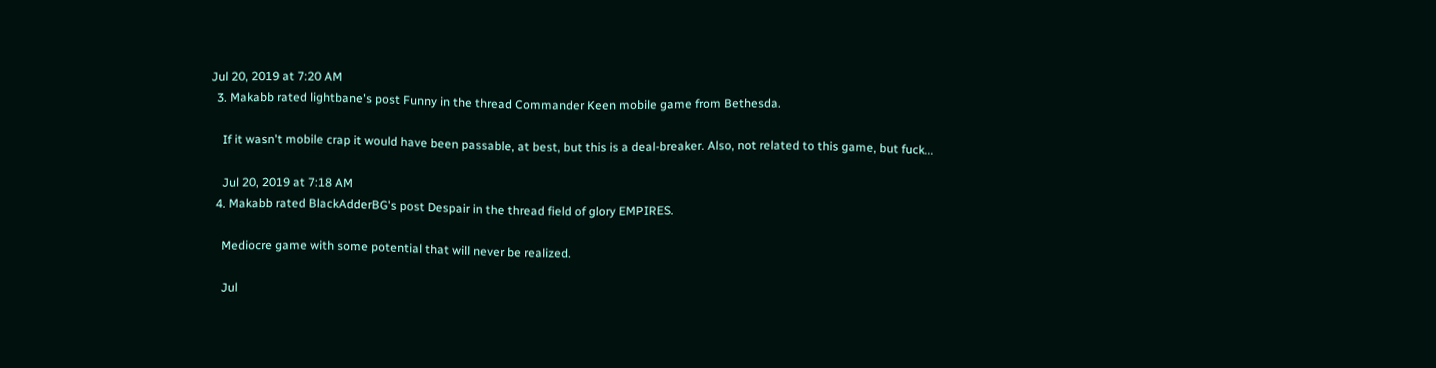Jul 20, 2019 at 7:20 AM
  3. Makabb rated lightbane's post Funny in the thread Commander Keen mobile game from Bethesda.

    If it wasn't mobile crap it would have been passable, at best, but this is a deal-breaker. Also, not related to this game, but fuck...

    Jul 20, 2019 at 7:18 AM
  4. Makabb rated BlackAdderBG's post Despair in the thread field of glory EMPIRES.

    Mediocre game with some potential that will never be realized.

    Jul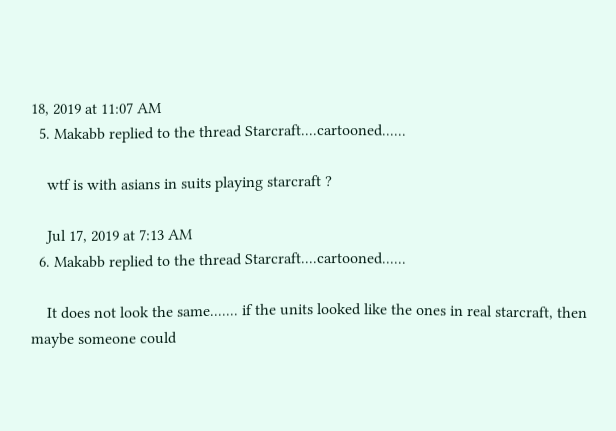18, 2019 at 11:07 AM
  5. Makabb replied to the thread Starcraft....cartooned......

    wtf is with asians in suits playing starcraft ?

    Jul 17, 2019 at 7:13 AM
  6. Makabb replied to the thread Starcraft....cartooned......

    It does not look the same....... if the units looked like the ones in real starcraft, then maybe someone could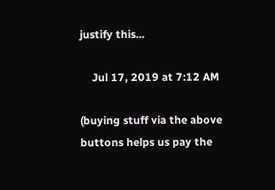justify this...

    Jul 17, 2019 at 7:12 AM

(buying stuff via the above buttons helps us pay the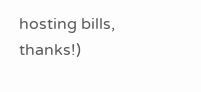hosting bills, thanks!)